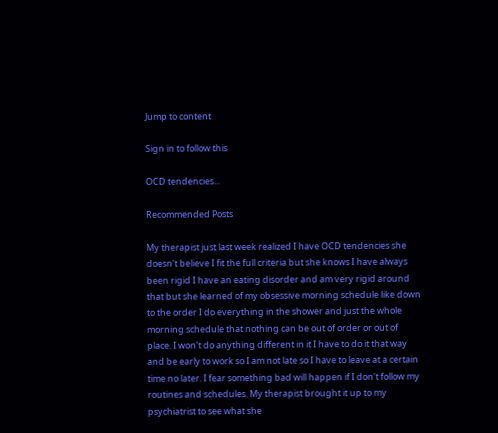Jump to content

Sign in to follow this

OCD tendencies...

Recommended Posts

My therapist just last week realized I have OCD tendencies she doesn't believe I fit the full criteria but she knows I have always been rigid I have an eating disorder and am very rigid around that but she learned of my obsessive morning schedule like down to the order I do everything in the shower and just the whole morning schedule that nothing can be out of order or out of place. I won't do anything different in it I have to do it that way and be early to work so I am not late so I have to leave at a certain time no later. I fear something bad will happen if I don't follow my routines and schedules. My therapist brought it up to my psychiatrist to see what she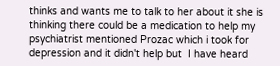thinks and wants me to talk to her about it she is thinking there could be a medication to help my psychiatrist mentioned Prozac which i took for depression and it didn't help but  I have heard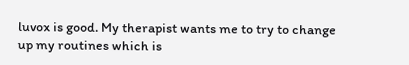luvox is good. My therapist wants me to try to change up my routines which is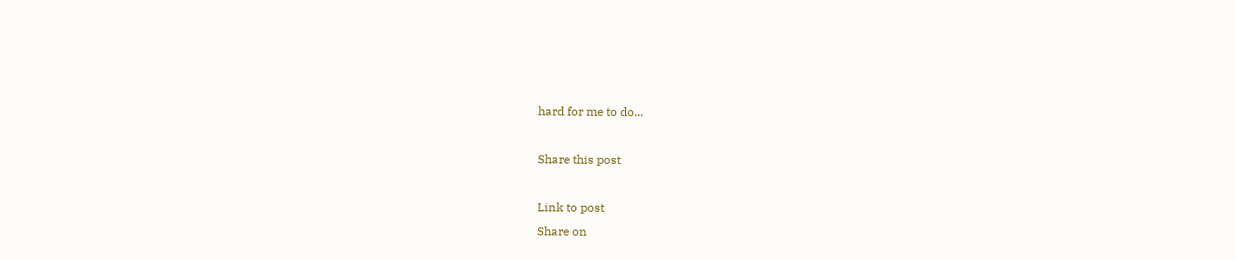hard for me to do...

Share this post

Link to post
Share on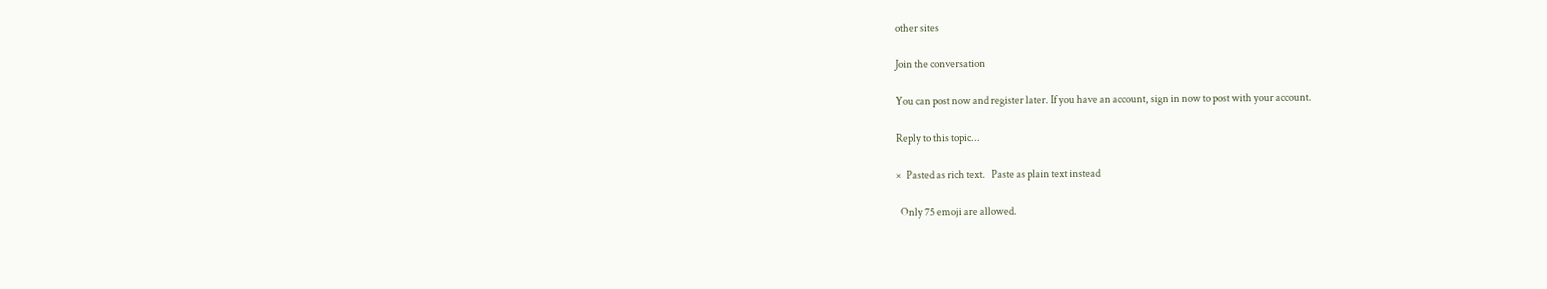other sites

Join the conversation

You can post now and register later. If you have an account, sign in now to post with your account.

Reply to this topic...

×   Pasted as rich text.   Paste as plain text instead

  Only 75 emoji are allowed.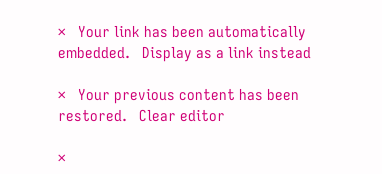×   Your link has been automatically embedded.   Display as a link instead

×   Your previous content has been restored.   Clear editor

×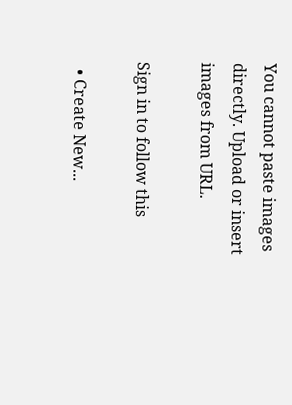You cannot paste images directly. Upload or insert images from URL.

Sign in to follow this

  • Create New...